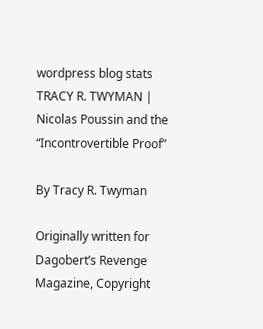wordpress blog stats
TRACY R. TWYMAN | Nicolas Poussin and the “Incontrovertible Proof”

By Tracy R. Twyman

Originally written for Dagobert’s Revenge Magazine, Copyright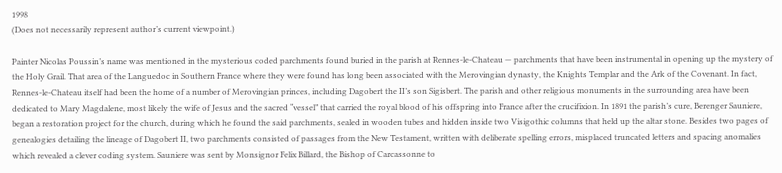1998
(Does not necessarily represent author’s current viewpoint.)

Painter Nicolas Poussin’s name was mentioned in the mysterious coded parchments found buried in the parish at Rennes-le-Chateau — parchments that have been instrumental in opening up the mystery of the Holy Grail. That area of the Languedoc in Southern France where they were found has long been associated with the Merovingian dynasty, the Knights Templar and the Ark of the Covenant. In fact, Rennes-le-Chateau itself had been the home of a number of Merovingian princes, including Dagobert the II’s son Sigisbert. The parish and other religious monuments in the surrounding area have been dedicated to Mary Magdalene, most likely the wife of Jesus and the sacred “vessel” that carried the royal blood of his offspring into France after the crucifixion. In 1891 the parish’s cure, Berenger Sauniere, began a restoration project for the church, during which he found the said parchments, sealed in wooden tubes and hidden inside two Visigothic columns that held up the altar stone. Besides two pages of genealogies detailing the lineage of Dagobert II, two parchments consisted of passages from the New Testament, written with deliberate spelling errors, misplaced truncated letters and spacing anomalies which revealed a clever coding system. Sauniere was sent by Monsignor Felix Billard, the Bishop of Carcassonne to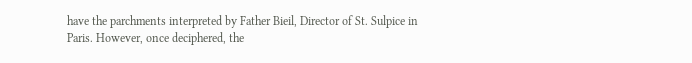have the parchments interpreted by Father Bieil, Director of St. Sulpice in Paris. However, once deciphered, the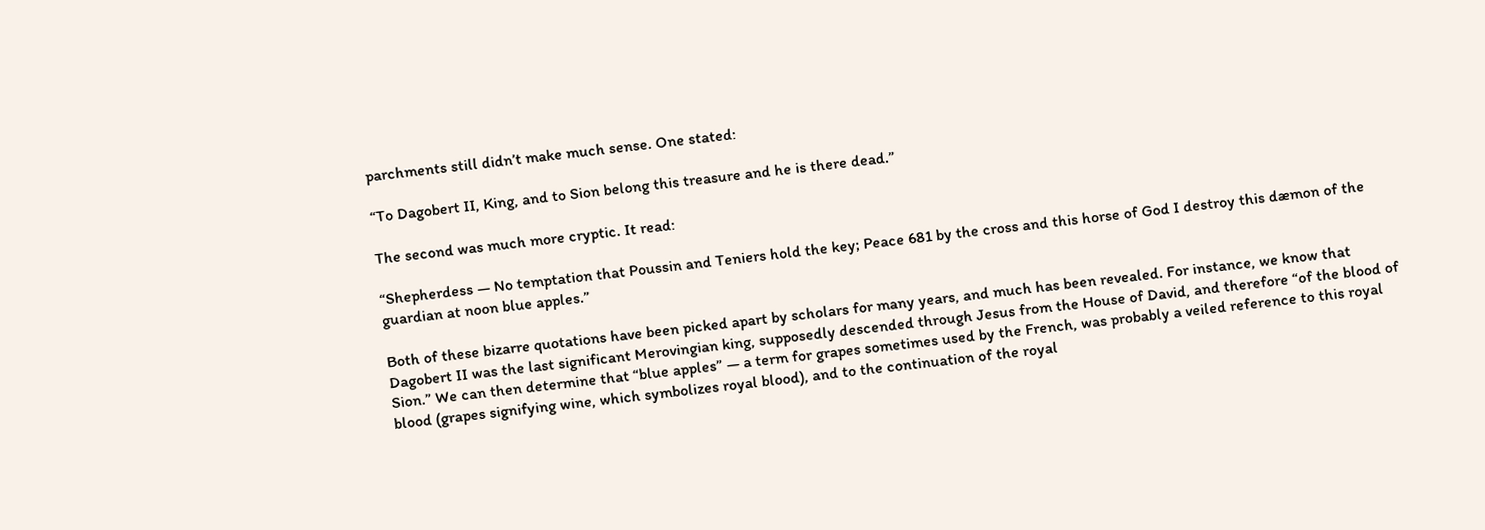parchments still didn’t make much sense. One stated:

“To Dagobert II, King, and to Sion belong this treasure and he is there dead.”

The second was much more cryptic. It read:

“Shepherdess — No temptation that Poussin and Teniers hold the key; Peace 681 by the cross and this horse of God I destroy this dæmon of the guardian at noon blue apples.”

Both of these bizarre quotations have been picked apart by scholars for many years, and much has been revealed. For instance, we know that Dagobert II was the last significant Merovingian king, supposedly descended through Jesus from the House of David, and therefore “of the blood of Sion.” We can then determine that “blue apples” — a term for grapes sometimes used by the French, was probably a veiled reference to this royal blood (grapes signifying wine, which symbolizes royal blood), and to the continuation of the royal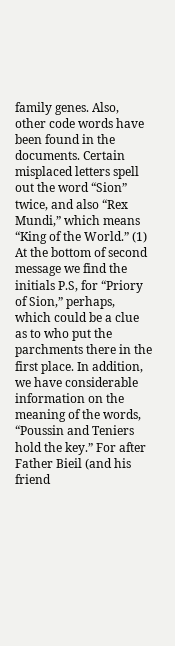family genes. Also, other code words have been found in the documents. Certain misplaced letters spell out the word “Sion” twice, and also “Rex Mundi,” which means “King of the World.” (1) At the bottom of second message we find the initials P.S, for “Priory of Sion,” perhaps, which could be a clue as to who put the parchments there in the first place. In addition, we have considerable information on the meaning of the words, “Poussin and Teniers hold the key.” For after Father Bieil (and his friend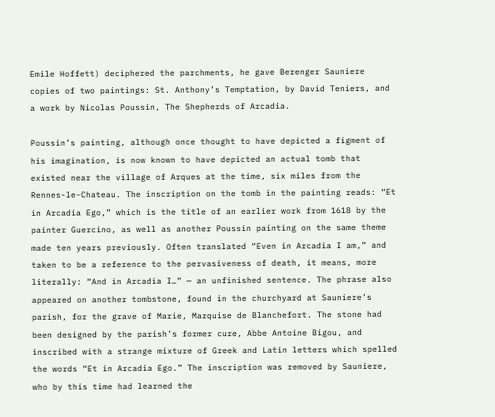Emile Hoffett) deciphered the parchments, he gave Berenger Sauniere copies of two paintings: St. Anthony’s Temptation, by David Teniers, and a work by Nicolas Poussin, The Shepherds of Arcadia.

Poussin’s painting, although once thought to have depicted a figment of his imagination, is now known to have depicted an actual tomb that existed near the village of Arques at the time, six miles from the Rennes-le-Chateau. The inscription on the tomb in the painting reads: “Et in Arcadia Ego,” which is the title of an earlier work from 1618 by the painter Guercino, as well as another Poussin painting on the same theme made ten years previously. Often translated “Even in Arcadia I am,” and taken to be a reference to the pervasiveness of death, it means, more literally: “And in Arcadia I…” — an unfinished sentence. The phrase also appeared on another tombstone, found in the churchyard at Sauniere’s parish, for the grave of Marie, Marquise de Blanchefort. The stone had been designed by the parish’s former cure, Abbe Antoine Bigou, and inscribed with a strange mixture of Greek and Latin letters which spelled the words “Et in Arcadia Ego.” The inscription was removed by Sauniere, who by this time had learned the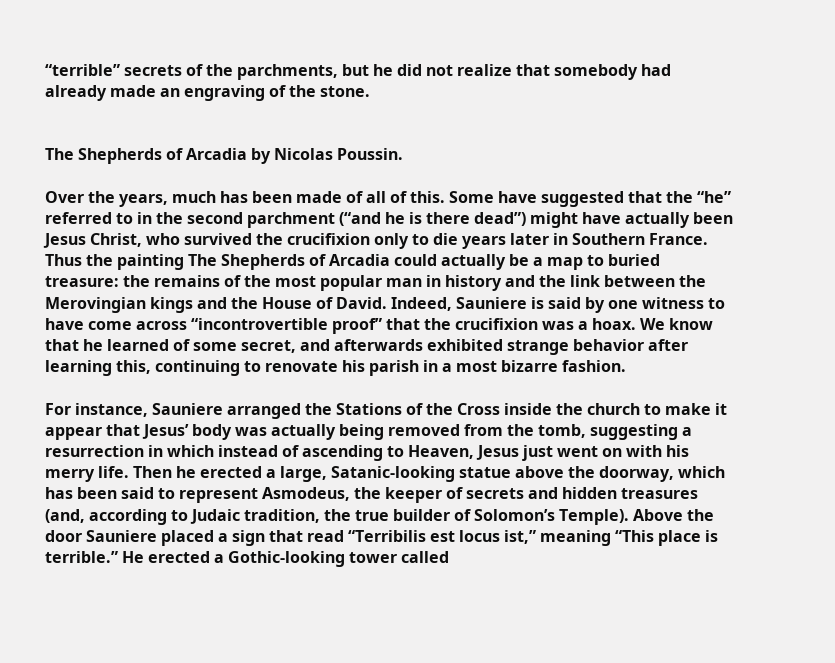“terrible” secrets of the parchments, but he did not realize that somebody had already made an engraving of the stone.


The Shepherds of Arcadia by Nicolas Poussin.

Over the years, much has been made of all of this. Some have suggested that the “he” referred to in the second parchment (“and he is there dead”) might have actually been Jesus Christ, who survived the crucifixion only to die years later in Southern France. Thus the painting The Shepherds of Arcadia could actually be a map to buried treasure: the remains of the most popular man in history and the link between the Merovingian kings and the House of David. Indeed, Sauniere is said by one witness to have come across “incontrovertible proof” that the crucifixion was a hoax. We know that he learned of some secret, and afterwards exhibited strange behavior after learning this, continuing to renovate his parish in a most bizarre fashion.

For instance, Sauniere arranged the Stations of the Cross inside the church to make it appear that Jesus’ body was actually being removed from the tomb, suggesting a resurrection in which instead of ascending to Heaven, Jesus just went on with his merry life. Then he erected a large, Satanic-looking statue above the doorway, which has been said to represent Asmodeus, the keeper of secrets and hidden treasures (and, according to Judaic tradition, the true builder of Solomon’s Temple). Above the door Sauniere placed a sign that read “Terribilis est locus ist,” meaning “This place is terrible.” He erected a Gothic-looking tower called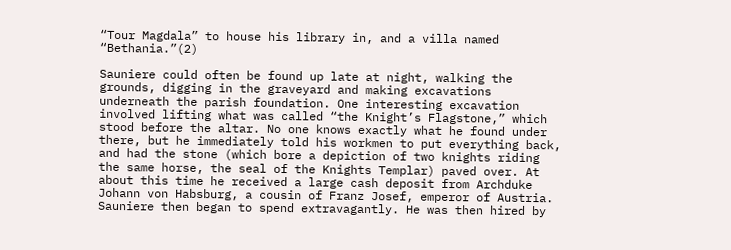“Tour Magdala” to house his library in, and a villa named “Bethania.”(2)

Sauniere could often be found up late at night, walking the grounds, digging in the graveyard and making excavations underneath the parish foundation. One interesting excavation involved lifting what was called “the Knight’s Flagstone,” which stood before the altar. No one knows exactly what he found under there, but he immediately told his workmen to put everything back, and had the stone (which bore a depiction of two knights riding the same horse, the seal of the Knights Templar) paved over. At about this time he received a large cash deposit from Archduke Johann von Habsburg, a cousin of Franz Josef, emperor of Austria. Sauniere then began to spend extravagantly. He was then hired by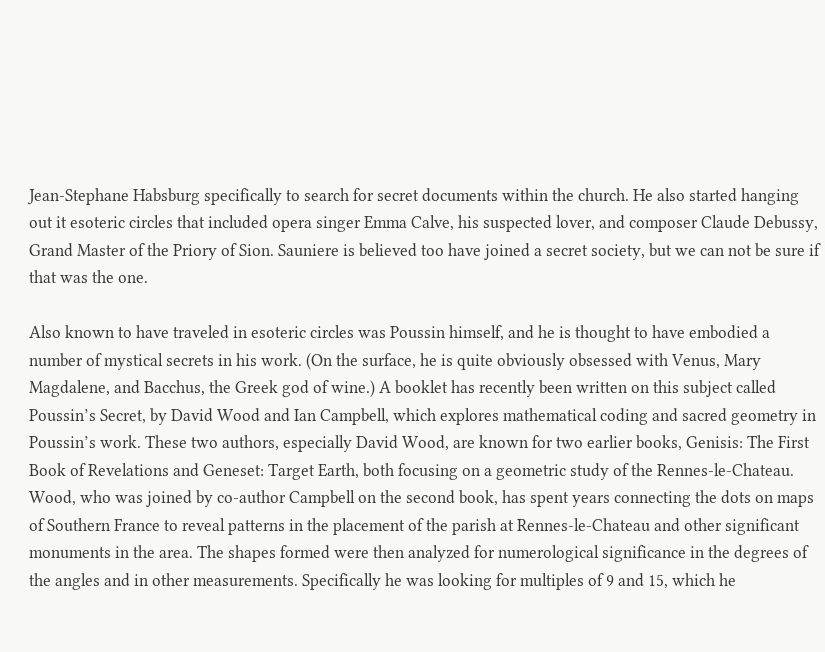Jean-Stephane Habsburg specifically to search for secret documents within the church. He also started hanging out it esoteric circles that included opera singer Emma Calve, his suspected lover, and composer Claude Debussy, Grand Master of the Priory of Sion. Sauniere is believed too have joined a secret society, but we can not be sure if that was the one.

Also known to have traveled in esoteric circles was Poussin himself, and he is thought to have embodied a number of mystical secrets in his work. (On the surface, he is quite obviously obsessed with Venus, Mary Magdalene, and Bacchus, the Greek god of wine.) A booklet has recently been written on this subject called Poussin’s Secret, by David Wood and Ian Campbell, which explores mathematical coding and sacred geometry in Poussin’s work. These two authors, especially David Wood, are known for two earlier books, Genisis: The First Book of Revelations and Geneset: Target Earth, both focusing on a geometric study of the Rennes-le-Chateau. Wood, who was joined by co-author Campbell on the second book, has spent years connecting the dots on maps of Southern France to reveal patterns in the placement of the parish at Rennes-le-Chateau and other significant monuments in the area. The shapes formed were then analyzed for numerological significance in the degrees of the angles and in other measurements. Specifically he was looking for multiples of 9 and 15, which he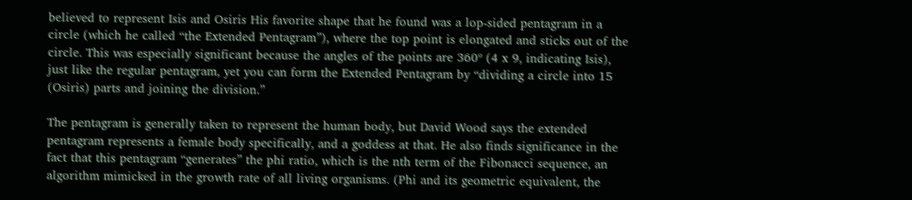believed to represent Isis and Osiris His favorite shape that he found was a lop-sided pentagram in a circle (which he called “the Extended Pentagram”), where the top point is elongated and sticks out of the circle. This was especially significant because the angles of the points are 360º (4 x 9, indicating Isis), just like the regular pentagram, yet you can form the Extended Pentagram by “dividing a circle into 15 (Osiris) parts and joining the division.”

The pentagram is generally taken to represent the human body, but David Wood says the extended pentagram represents a female body specifically, and a goddess at that. He also finds significance in the fact that this pentagram “generates” the phi ratio, which is the nth term of the Fibonacci sequence, an algorithm mimicked in the growth rate of all living organisms. (Phi and its geometric equivalent, the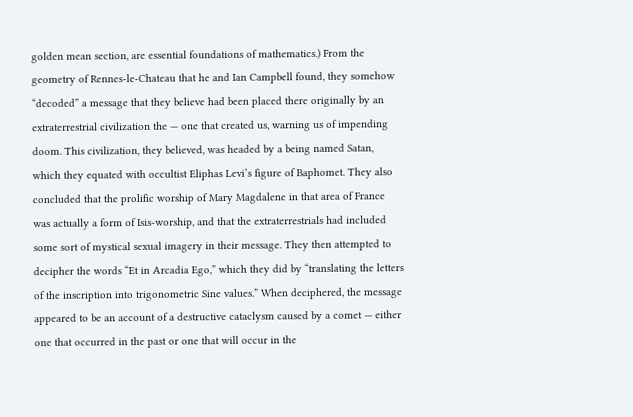golden mean section, are essential foundations of mathematics.) From the geometry of Rennes-le-Chateau that he and Ian Campbell found, they somehow “decoded” a message that they believe had been placed there originally by an extraterrestrial civilization the — one that created us, warning us of impending doom. This civilization, they believed, was headed by a being named Satan, which they equated with occultist Eliphas Levi’s figure of Baphomet. They also concluded that the prolific worship of Mary Magdalene in that area of France was actually a form of Isis-worship, and that the extraterrestrials had included some sort of mystical sexual imagery in their message. They then attempted to decipher the words “Et in Arcadia Ego,” which they did by “translating the letters of the inscription into trigonometric Sine values.” When deciphered, the message appeared to be an account of a destructive cataclysm caused by a comet — either one that occurred in the past or one that will occur in the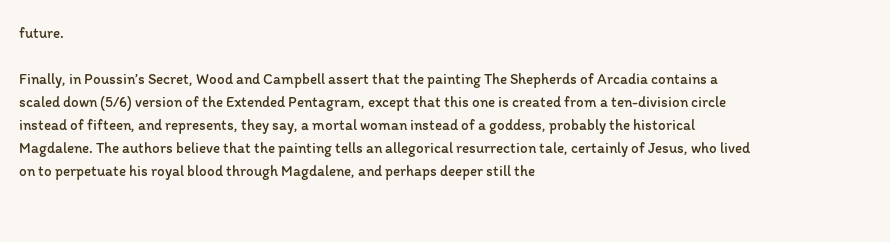future.

Finally, in Poussin’s Secret, Wood and Campbell assert that the painting The Shepherds of Arcadia contains a scaled down (5/6) version of the Extended Pentagram, except that this one is created from a ten-division circle instead of fifteen, and represents, they say, a mortal woman instead of a goddess, probably the historical Magdalene. The authors believe that the painting tells an allegorical resurrection tale, certainly of Jesus, who lived on to perpetuate his royal blood through Magdalene, and perhaps deeper still the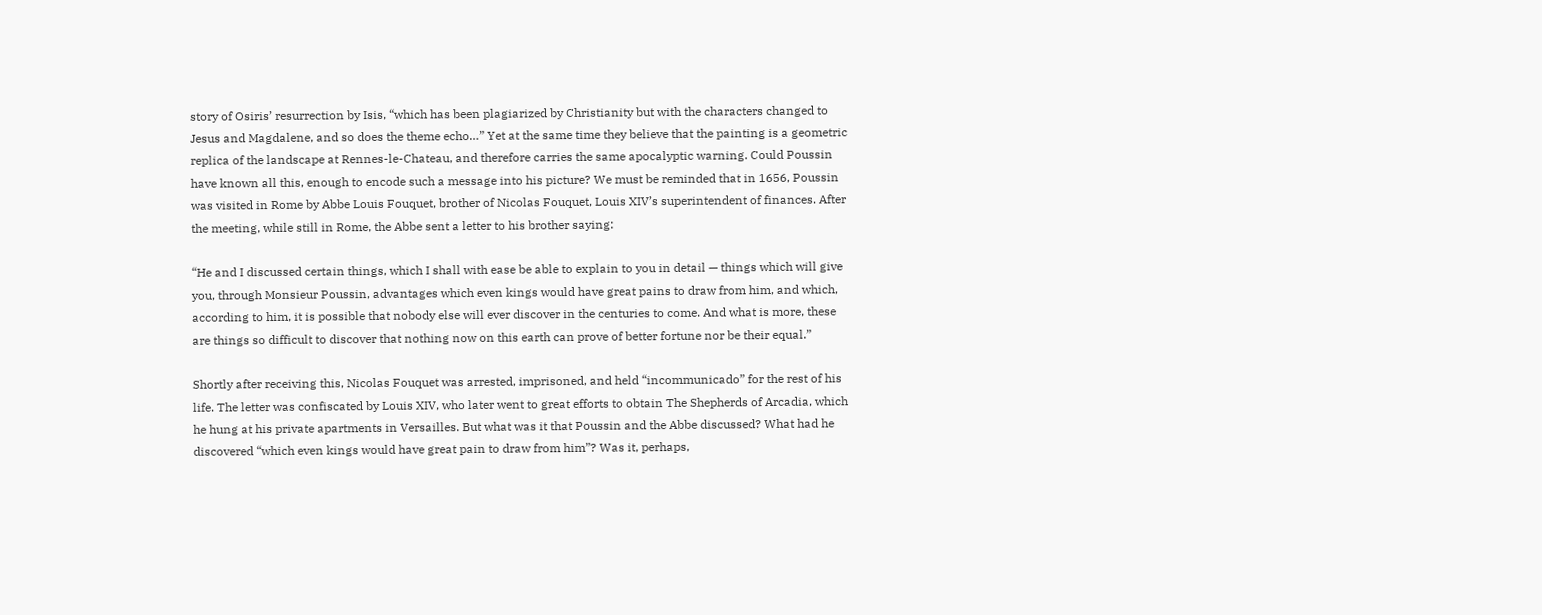story of Osiris’ resurrection by Isis, “which has been plagiarized by Christianity but with the characters changed to Jesus and Magdalene, and so does the theme echo…” Yet at the same time they believe that the painting is a geometric replica of the landscape at Rennes-le-Chateau, and therefore carries the same apocalyptic warning. Could Poussin have known all this, enough to encode such a message into his picture? We must be reminded that in 1656, Poussin was visited in Rome by Abbe Louis Fouquet, brother of Nicolas Fouquet, Louis XIV’s superintendent of finances. After the meeting, while still in Rome, the Abbe sent a letter to his brother saying:

“He and I discussed certain things, which I shall with ease be able to explain to you in detail — things which will give you, through Monsieur Poussin, advantages which even kings would have great pains to draw from him, and which, according to him, it is possible that nobody else will ever discover in the centuries to come. And what is more, these are things so difficult to discover that nothing now on this earth can prove of better fortune nor be their equal.”

Shortly after receiving this, Nicolas Fouquet was arrested, imprisoned, and held “incommunicado” for the rest of his life. The letter was confiscated by Louis XIV, who later went to great efforts to obtain The Shepherds of Arcadia, which he hung at his private apartments in Versailles. But what was it that Poussin and the Abbe discussed? What had he discovered “which even kings would have great pain to draw from him”? Was it, perhaps,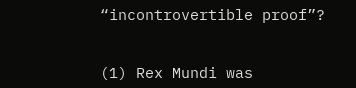“incontrovertible proof”?


(1) Rex Mundi was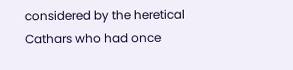considered by the heretical Cathars who had once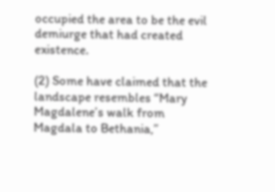occupied the area to be the evil demiurge that had created existence.

(2) Some have claimed that the landscape resembles “Mary Magdalene’s walk from Magdala to Bethania,”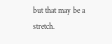but that may be a stretch.